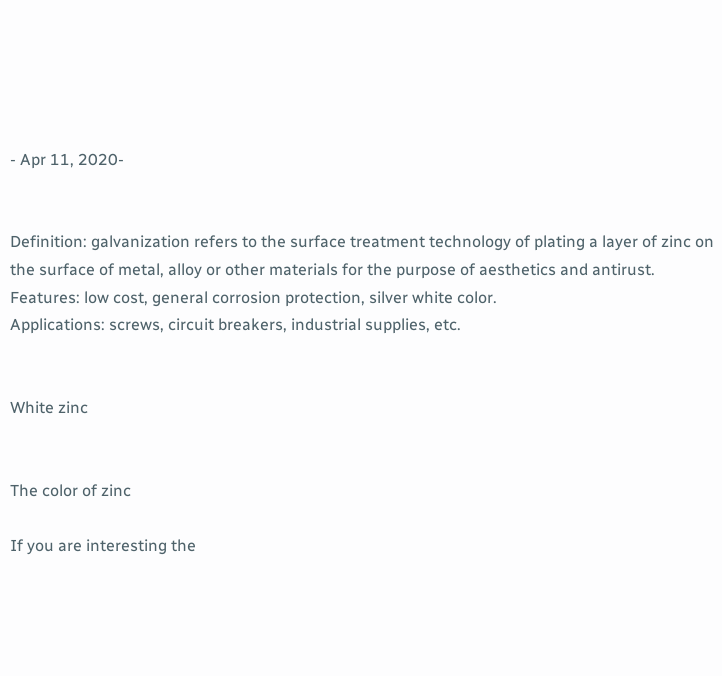- Apr 11, 2020-


Definition: galvanization refers to the surface treatment technology of plating a layer of zinc on the surface of metal, alloy or other materials for the purpose of aesthetics and antirust.
Features: low cost, general corrosion protection, silver white color.
Applications: screws, circuit breakers, industrial supplies, etc.


White zinc


The color of zinc

If you are interesting the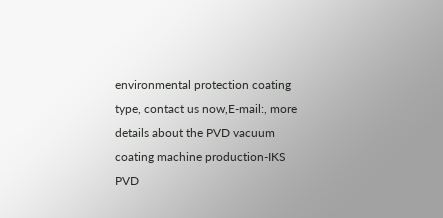environmental protection coating type, contact us now,E-mail:, more details about the PVD vacuum coating machine production-IKS PVD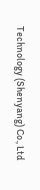Technology (Shenyang) Co., Ltd